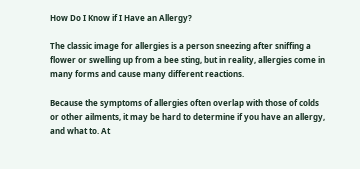How Do I Know if I Have an Allergy?

The classic image for allergies is a person sneezing after sniffing a flower or swelling up from a bee sting, but in reality, allergies come in many forms and cause many different reactions.

Because the symptoms of allergies often overlap with those of colds or other ailments, it may be hard to determine if you have an allergy, and what to. At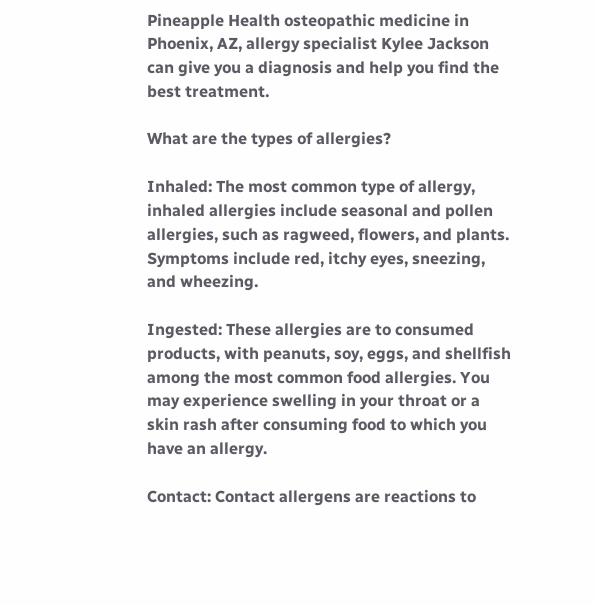Pineapple Health osteopathic medicine in Phoenix, AZ, allergy specialist Kylee Jackson can give you a diagnosis and help you find the best treatment.

What are the types of allergies?

Inhaled: The most common type of allergy, inhaled allergies include seasonal and pollen allergies, such as ragweed, flowers, and plants. Symptoms include red, itchy eyes, sneezing, and wheezing.

Ingested: These allergies are to consumed products, with peanuts, soy, eggs, and shellfish among the most common food allergies. You may experience swelling in your throat or a skin rash after consuming food to which you have an allergy.

Contact: Contact allergens are reactions to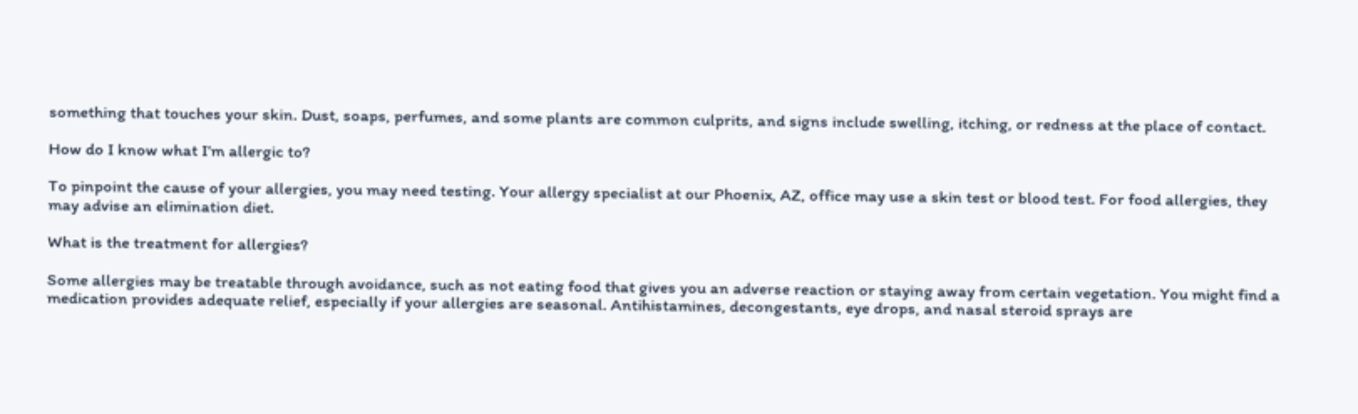something that touches your skin. Dust, soaps, perfumes, and some plants are common culprits, and signs include swelling, itching, or redness at the place of contact.

How do I know what I’m allergic to?

To pinpoint the cause of your allergies, you may need testing. Your allergy specialist at our Phoenix, AZ, office may use a skin test or blood test. For food allergies, they may advise an elimination diet.

What is the treatment for allergies?

Some allergies may be treatable through avoidance, such as not eating food that gives you an adverse reaction or staying away from certain vegetation. You might find a medication provides adequate relief, especially if your allergies are seasonal. Antihistamines, decongestants, eye drops, and nasal steroid sprays are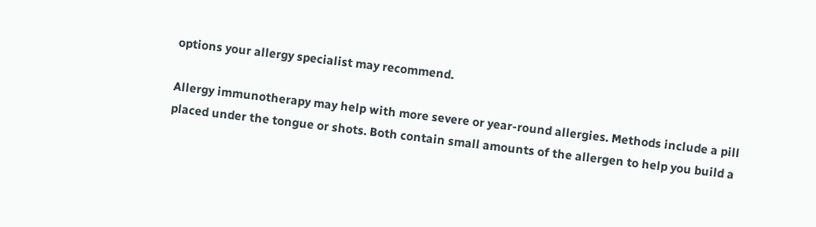options your allergy specialist may recommend.

Allergy immunotherapy may help with more severe or year-round allergies. Methods include a pill placed under the tongue or shots. Both contain small amounts of the allergen to help you build a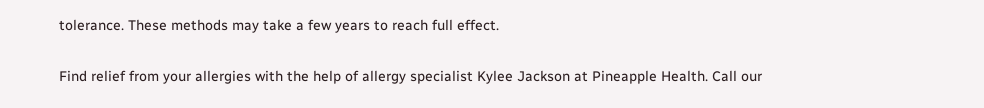tolerance. These methods may take a few years to reach full effect.

Find relief from your allergies with the help of allergy specialist Kylee Jackson at Pineapple Health. Call our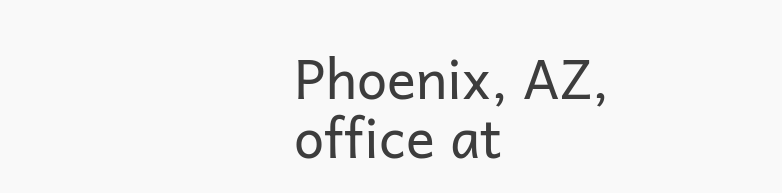Phoenix, AZ, office at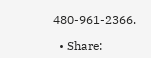480-961-2366.

  • Share: